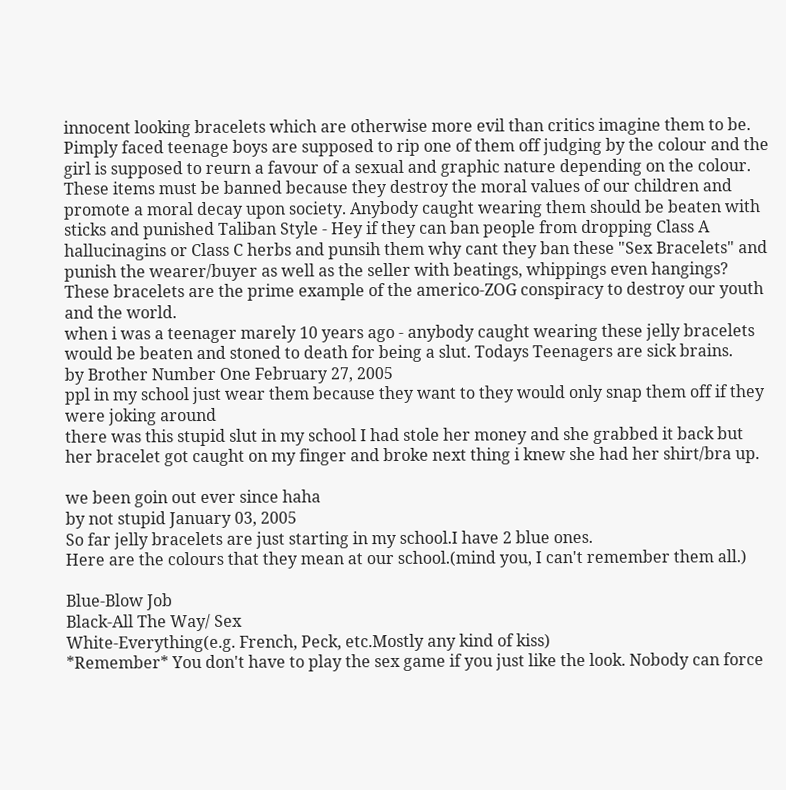innocent looking bracelets which are otherwise more evil than critics imagine them to be. Pimply faced teenage boys are supposed to rip one of them off judging by the colour and the girl is supposed to reurn a favour of a sexual and graphic nature depending on the colour. These items must be banned because they destroy the moral values of our children and promote a moral decay upon society. Anybody caught wearing them should be beaten with sticks and punished Taliban Style - Hey if they can ban people from dropping Class A hallucinagins or Class C herbs and punsih them why cant they ban these "Sex Bracelets" and punish the wearer/buyer as well as the seller with beatings, whippings even hangings? These bracelets are the prime example of the americo-ZOG conspiracy to destroy our youth and the world.
when i was a teenager marely 10 years ago - anybody caught wearing these jelly bracelets would be beaten and stoned to death for being a slut. Todays Teenagers are sick brains.
by Brother Number One February 27, 2005
ppl in my school just wear them because they want to they would only snap them off if they were joking around
there was this stupid slut in my school I had stole her money and she grabbed it back but her bracelet got caught on my finger and broke next thing i knew she had her shirt/bra up.

we been goin out ever since haha
by not stupid January 03, 2005
So far jelly bracelets are just starting in my school.I have 2 blue ones.
Here are the colours that they mean at our school.(mind you, I can't remember them all.)

Blue-Blow Job
Black-All The Way/ Sex
White-Everything(e.g. French, Peck, etc.Mostly any kind of kiss)
*Remember* You don't have to play the sex game if you just like the look. Nobody can force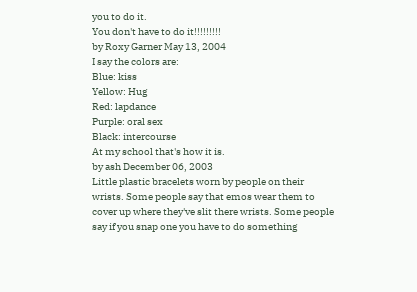you to do it.
You don't have to do it!!!!!!!!!
by Roxy Garner May 13, 2004
I say the colors are:
Blue: kiss
Yellow: Hug
Red: lapdance
Purple: oral sex
Black: intercourse
At my school that's how it is.
by ash December 06, 2003
Little plastic bracelets worn by people on their wrists. Some people say that emos wear them to cover up where they've slit there wrists. Some people say if you snap one you have to do something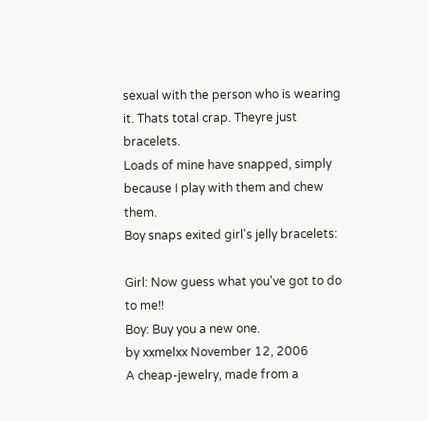sexual with the person who is wearing it. Thats total crap. Theyre just bracelets.
Loads of mine have snapped, simply because I play with them and chew them.
Boy snaps exited girl's jelly bracelets:

Girl: Now guess what you've got to do to me!!
Boy: Buy you a new one.
by xxmelxx November 12, 2006
A cheap-jewelry, made from a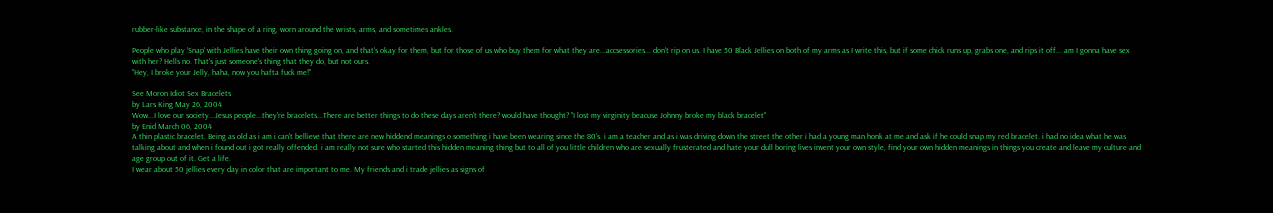rubber-like substance, in the shape of a ring, worn around the wrists, arms, and sometimes ankles.

People who play 'Snap' with Jellies have their own thing going on, and that's okay for them, but for those of us who buy them for what they are...accsessories... don't rip on us. I have 50 Black Jellies on both of my arms as I write this, but if some chick runs up, grabs one, and rips it off... am I gonna have sex with her? Hells no. That's just someone's thing that they do, but not ours.
"Hey, I broke your Jelly, haha, now you hafta fuck me!"

See Moron Idiot Sex Bracelets
by Lars King May 26, 2004
Wow...I love our society...Jesus people...they're bracelets...There are better things to do these days aren't there? would have thought? "I lost my virginity beacuse Johnny broke my black bracelet"
by Enid March 06, 2004
A thin plastic bracelet. Being as old as i am i can't bellieve that there are new hiddend meanings o something i have been wearing since the 80's. i am a teacher and as i was driving down the street the other i had a young man honk at me and ask if he could snap my red bracelet. i had no idea what he was talking about and when i found out i got really offended. i am really not sure who started this hidden meaning thing but to all of you little children who are sexually frusterated and hate your dull boring lives invent your own style, find your own hidden meanings in things you create and leave my culture and age group out of it. Get a life.
I wear about 50 jellies every day in color that are important to me. My friends and i trade jellies as signs of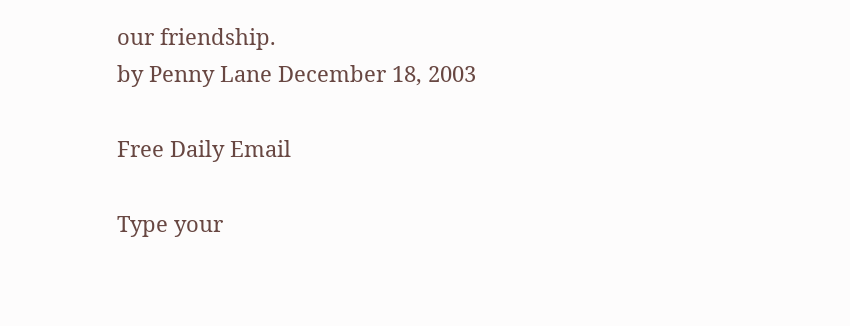our friendship.
by Penny Lane December 18, 2003

Free Daily Email

Type your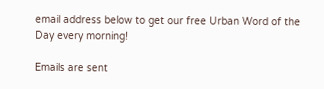email address below to get our free Urban Word of the Day every morning!

Emails are sent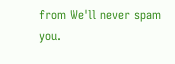from We'll never spam you.